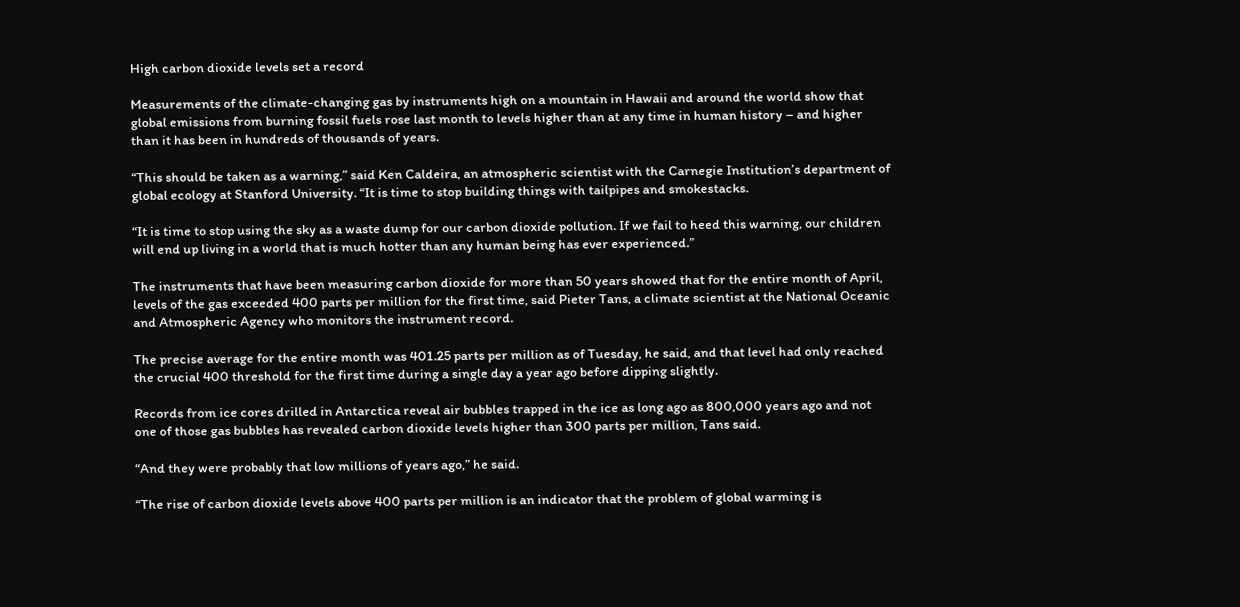High carbon dioxide levels set a record

Measurements of the climate-changing gas by instruments high on a mountain in Hawaii and around the world show that global emissions from burning fossil fuels rose last month to levels higher than at any time in human history – and higher than it has been in hundreds of thousands of years.

“This should be taken as a warning,” said Ken Caldeira, an atmospheric scientist with the Carnegie Institution’s department of global ecology at Stanford University. “It is time to stop building things with tailpipes and smokestacks.

“It is time to stop using the sky as a waste dump for our carbon dioxide pollution. If we fail to heed this warning, our children will end up living in a world that is much hotter than any human being has ever experienced.”

The instruments that have been measuring carbon dioxide for more than 50 years showed that for the entire month of April, levels of the gas exceeded 400 parts per million for the first time, said Pieter Tans, a climate scientist at the National Oceanic and Atmospheric Agency who monitors the instrument record.

The precise average for the entire month was 401.25 parts per million as of Tuesday, he said, and that level had only reached the crucial 400 threshold for the first time during a single day a year ago before dipping slightly.

Records from ice cores drilled in Antarctica reveal air bubbles trapped in the ice as long ago as 800,000 years ago and not one of those gas bubbles has revealed carbon dioxide levels higher than 300 parts per million, Tans said.

“And they were probably that low millions of years ago,” he said.

“The rise of carbon dioxide levels above 400 parts per million is an indicator that the problem of global warming is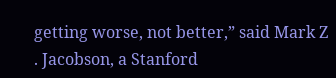getting worse, not better,” said Mark Z . Jacobson, a Stanford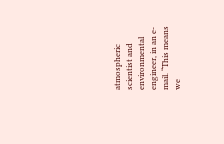atmospheric scientist and environmental engineer, in an e-mail. “This means we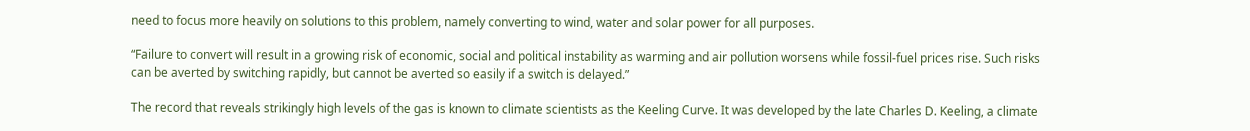need to focus more heavily on solutions to this problem, namely converting to wind, water and solar power for all purposes.

“Failure to convert will result in a growing risk of economic, social and political instability as warming and air pollution worsens while fossil-fuel prices rise. Such risks can be averted by switching rapidly, but cannot be averted so easily if a switch is delayed.”

The record that reveals strikingly high levels of the gas is known to climate scientists as the Keeling Curve. It was developed by the late Charles D. Keeling, a climate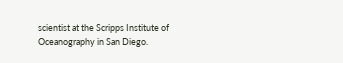scientist at the Scripps Institute of Oceanography in San Diego.